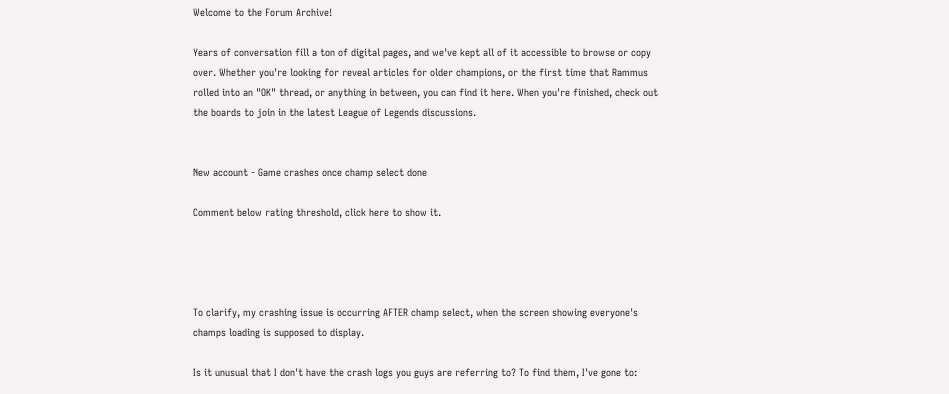Welcome to the Forum Archive!

Years of conversation fill a ton of digital pages, and we've kept all of it accessible to browse or copy over. Whether you're looking for reveal articles for older champions, or the first time that Rammus rolled into an "OK" thread, or anything in between, you can find it here. When you're finished, check out the boards to join in the latest League of Legends discussions.


New account - Game crashes once champ select done

Comment below rating threshold, click here to show it.




To clarify, my crashing issue is occurring AFTER champ select, when the screen showing everyone's champs loading is supposed to display.

Is it unusual that I don't have the crash logs you guys are referring to? To find them, I've gone to: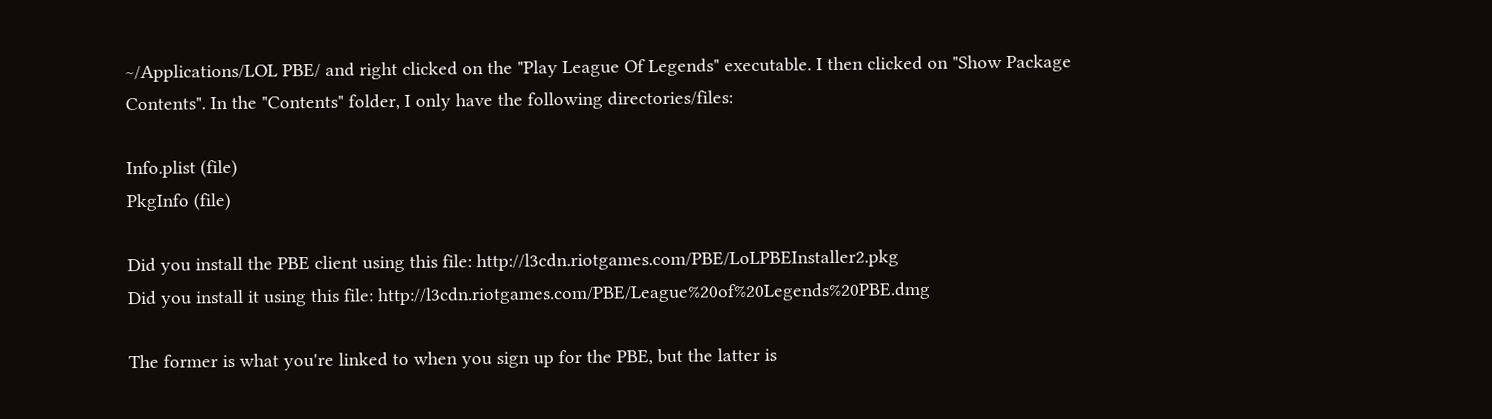~/Applications/LOL PBE/ and right clicked on the "Play League Of Legends" executable. I then clicked on "Show Package Contents". In the "Contents" folder, I only have the following directories/files:

Info.plist (file)
PkgInfo (file)

Did you install the PBE client using this file: http://l3cdn.riotgames.com/PBE/LoLPBEInstaller2.pkg
Did you install it using this file: http://l3cdn.riotgames.com/PBE/League%20of%20Legends%20PBE.dmg

The former is what you're linked to when you sign up for the PBE, but the latter is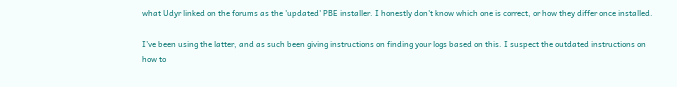what Udyr linked on the forums as the 'updated' PBE installer. I honestly don't know which one is correct, or how they differ once installed.

I've been using the latter, and as such been giving instructions on finding your logs based on this. I suspect the outdated instructions on how to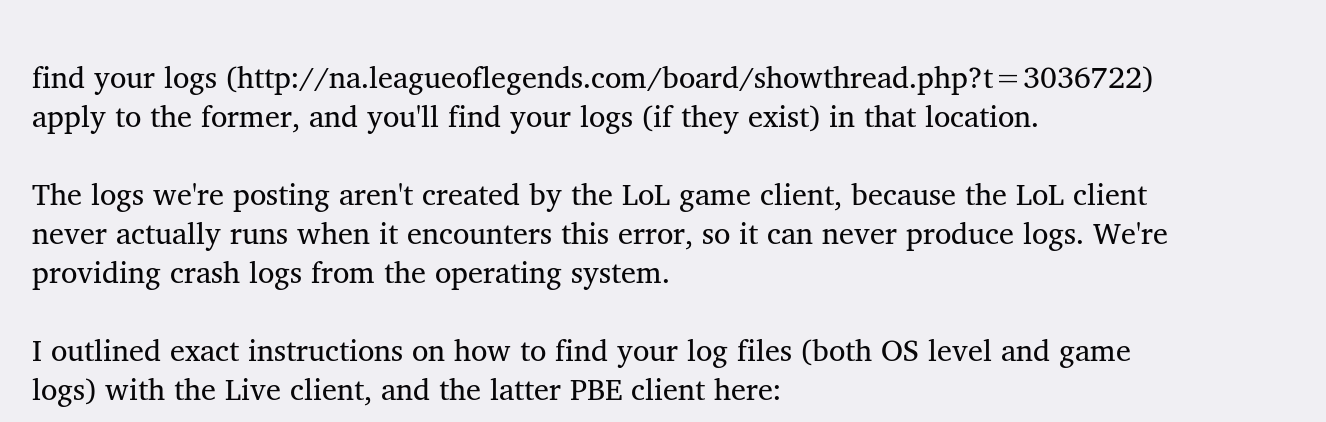find your logs (http://na.leagueoflegends.com/board/showthread.php?t=3036722) apply to the former, and you'll find your logs (if they exist) in that location.

The logs we're posting aren't created by the LoL game client, because the LoL client never actually runs when it encounters this error, so it can never produce logs. We're providing crash logs from the operating system.

I outlined exact instructions on how to find your log files (both OS level and game logs) with the Live client, and the latter PBE client here: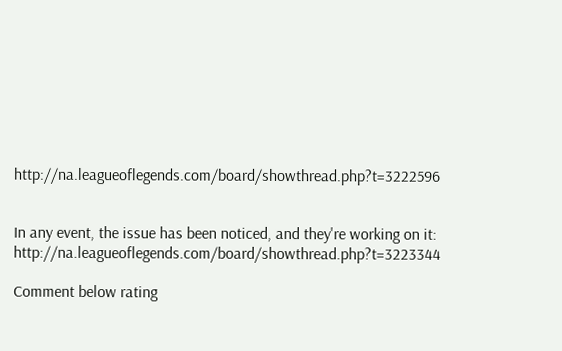http://na.leagueoflegends.com/board/showthread.php?t=3222596


In any event, the issue has been noticed, and they're working on it: http://na.leagueoflegends.com/board/showthread.php?t=3223344

Comment below rating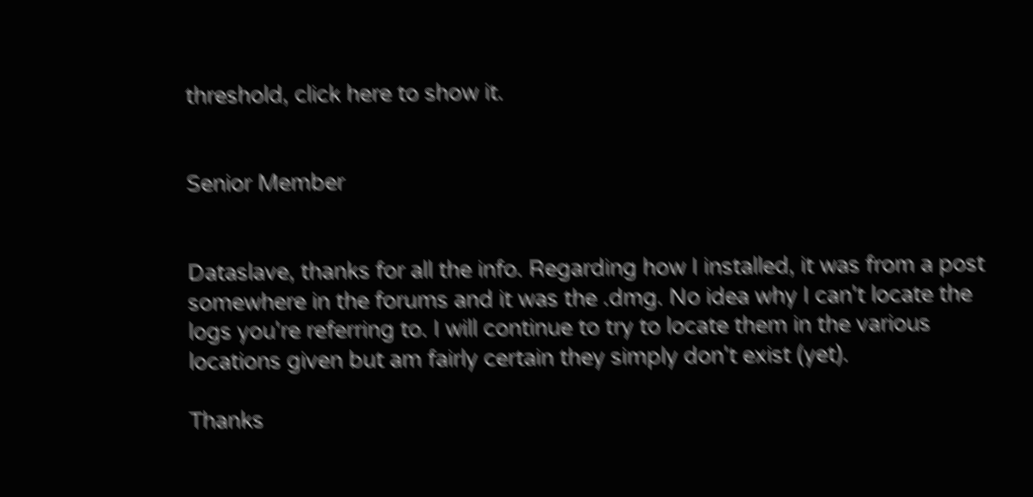threshold, click here to show it.


Senior Member


Dataslave, thanks for all the info. Regarding how I installed, it was from a post somewhere in the forums and it was the .dmg. No idea why I can't locate the logs you're referring to. I will continue to try to locate them in the various locations given but am fairly certain they simply don't exist (yet).

Thanks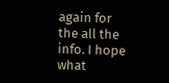again for the all the info. I hope what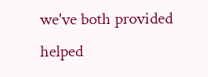we've both provided helped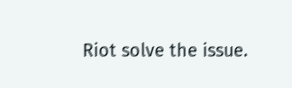Riot solve the issue.